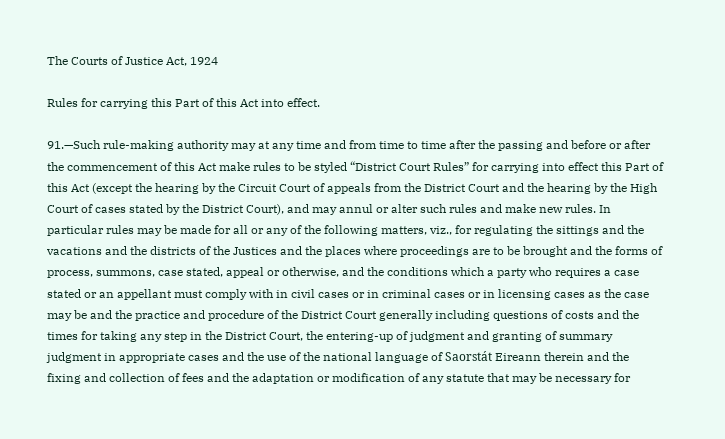The Courts of Justice Act, 1924

Rules for carrying this Part of this Act into effect.

91.—Such rule-making authority may at any time and from time to time after the passing and before or after the commencement of this Act make rules to be styled “District Court Rules” for carrying into effect this Part of this Act (except the hearing by the Circuit Court of appeals from the District Court and the hearing by the High Court of cases stated by the District Court), and may annul or alter such rules and make new rules. In particular rules may be made for all or any of the following matters, viz., for regulating the sittings and the vacations and the districts of the Justices and the places where proceedings are to be brought and the forms of process, summons, case stated, appeal or otherwise, and the conditions which a party who requires a case stated or an appellant must comply with in civil cases or in criminal cases or in licensing cases as the case may be and the practice and procedure of the District Court generally including questions of costs and the times for taking any step in the District Court, the entering-up of judgment and granting of summary judgment in appropriate cases and the use of the national language of Saorstát Eireann therein and the fixing and collection of fees and the adaptation or modification of any statute that may be necessary for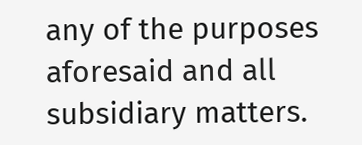any of the purposes aforesaid and all subsidiary matters.